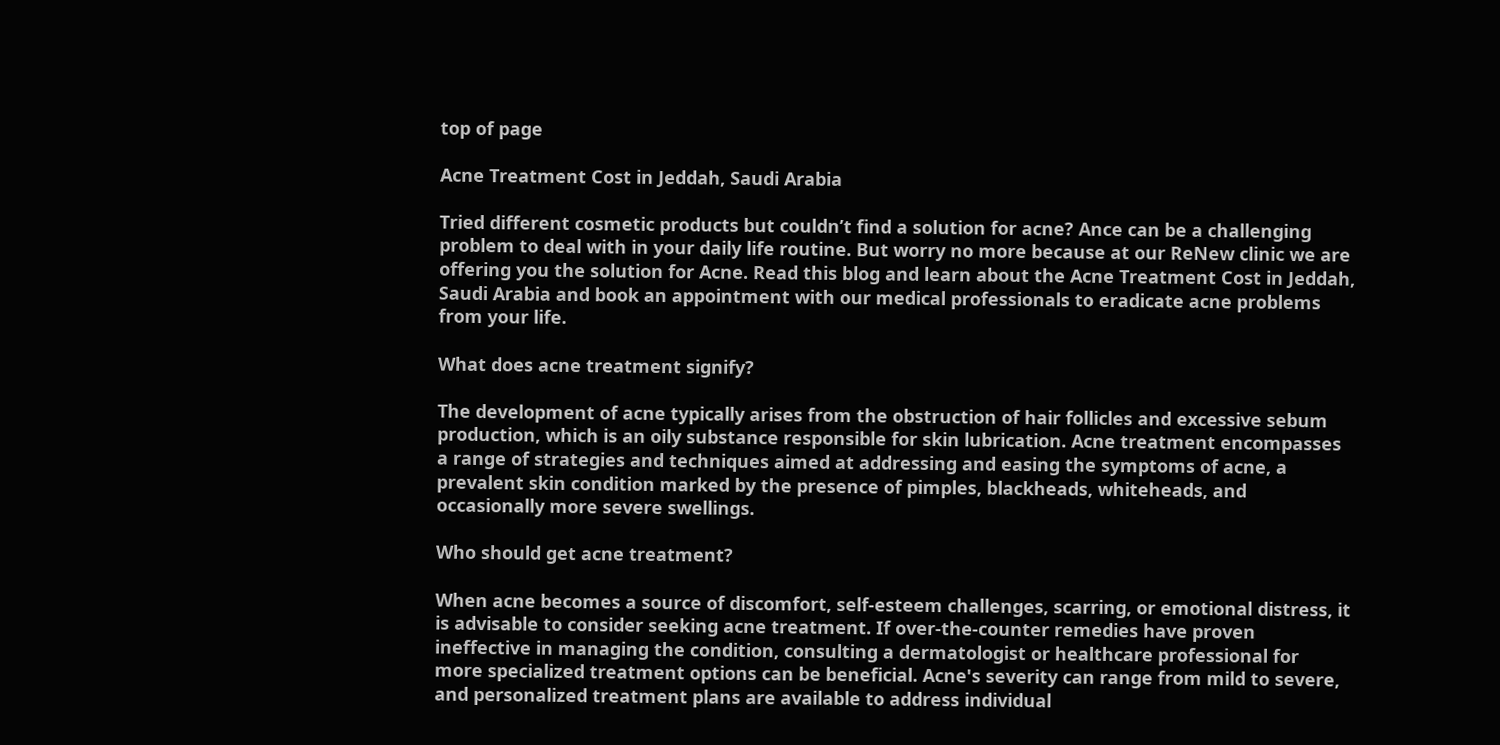top of page

Acne Treatment Cost in Jeddah, Saudi Arabia

Tried different cosmetic products but couldn’t find a solution for acne? Ance can be a challenging problem to deal with in your daily life routine. But worry no more because at our ReNew clinic we are offering you the solution for Acne. Read this blog and learn about the Acne Treatment Cost in Jeddah, Saudi Arabia and book an appointment with our medical professionals to eradicate acne problems from your life.

What does acne treatment signify?

The development of acne typically arises from the obstruction of hair follicles and excessive sebum production, which is an oily substance responsible for skin lubrication. Acne treatment encompasses a range of strategies and techniques aimed at addressing and easing the symptoms of acne, a prevalent skin condition marked by the presence of pimples, blackheads, whiteheads, and occasionally more severe swellings.

Who should get acne treatment?

When acne becomes a source of discomfort, self-esteem challenges, scarring, or emotional distress, it is advisable to consider seeking acne treatment. If over-the-counter remedies have proven ineffective in managing the condition, consulting a dermatologist or healthcare professional for more specialized treatment options can be beneficial. Acne's severity can range from mild to severe, and personalized treatment plans are available to address individual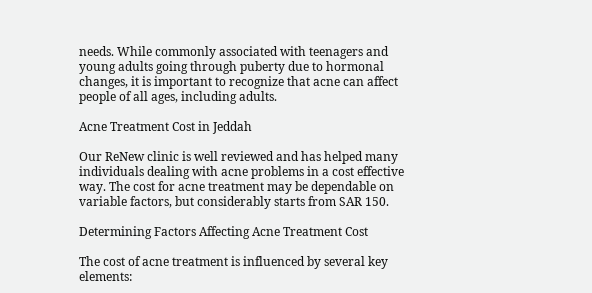needs. While commonly associated with teenagers and young adults going through puberty due to hormonal changes, it is important to recognize that acne can affect people of all ages, including adults.

Acne Treatment Cost in Jeddah

Our ReNew clinic is well reviewed and has helped many individuals dealing with acne problems in a cost effective way. The cost for acne treatment may be dependable on variable factors, but considerably starts from SAR 150.

Determining Factors Affecting Acne Treatment Cost

The cost of acne treatment is influenced by several key elements: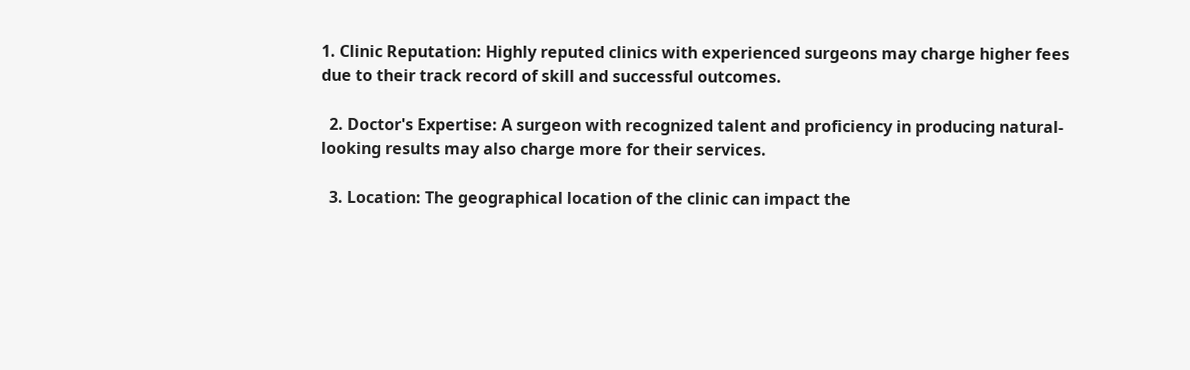1. Clinic Reputation: Highly reputed clinics with experienced surgeons may charge higher fees due to their track record of skill and successful outcomes.

  2. Doctor's Expertise: A surgeon with recognized talent and proficiency in producing natural-looking results may also charge more for their services.

  3. Location: The geographical location of the clinic can impact the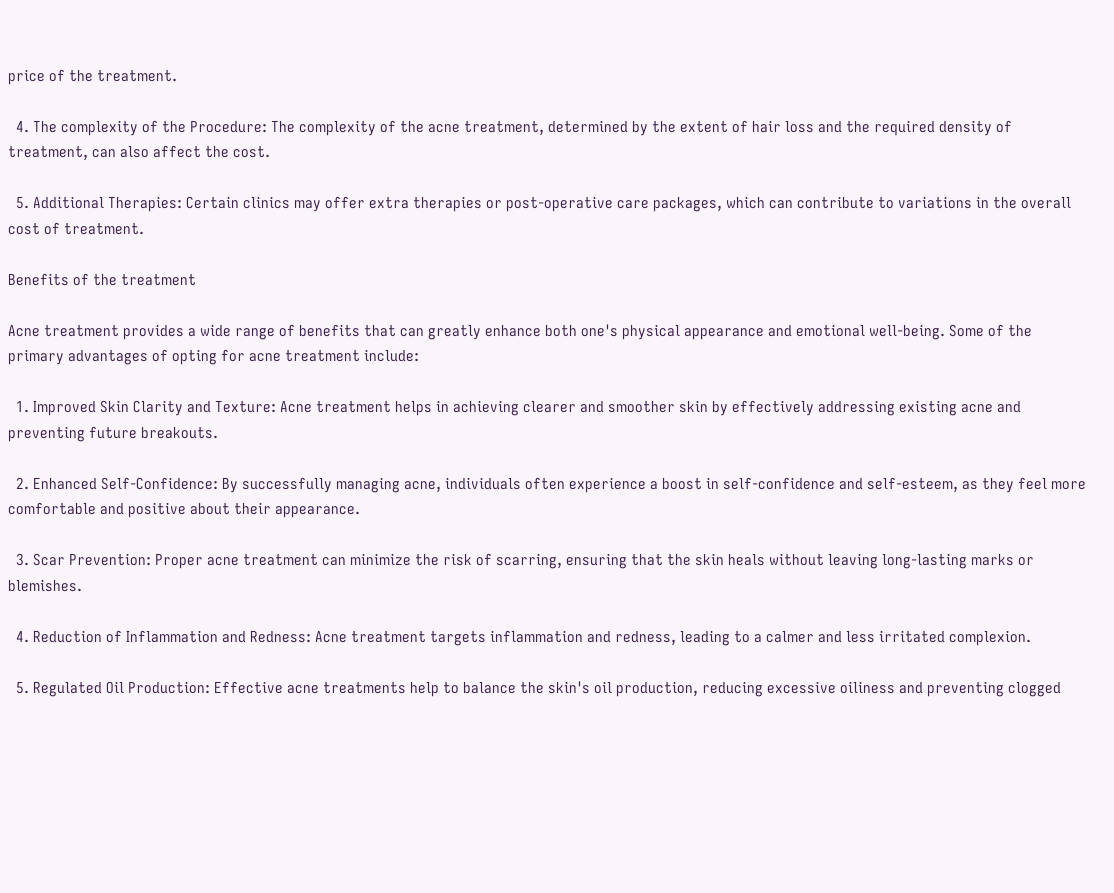price of the treatment.

  4. The complexity of the Procedure: The complexity of the acne treatment, determined by the extent of hair loss and the required density of treatment, can also affect the cost.

  5. Additional Therapies: Certain clinics may offer extra therapies or post-operative care packages, which can contribute to variations in the overall cost of treatment.

Benefits of the treatment

Acne treatment provides a wide range of benefits that can greatly enhance both one's physical appearance and emotional well-being. Some of the primary advantages of opting for acne treatment include:

  1. Improved Skin Clarity and Texture: Acne treatment helps in achieving clearer and smoother skin by effectively addressing existing acne and preventing future breakouts.

  2. Enhanced Self-Confidence: By successfully managing acne, individuals often experience a boost in self-confidence and self-esteem, as they feel more comfortable and positive about their appearance.

  3. Scar Prevention: Proper acne treatment can minimize the risk of scarring, ensuring that the skin heals without leaving long-lasting marks or blemishes.

  4. Reduction of Inflammation and Redness: Acne treatment targets inflammation and redness, leading to a calmer and less irritated complexion.

  5. Regulated Oil Production: Effective acne treatments help to balance the skin's oil production, reducing excessive oiliness and preventing clogged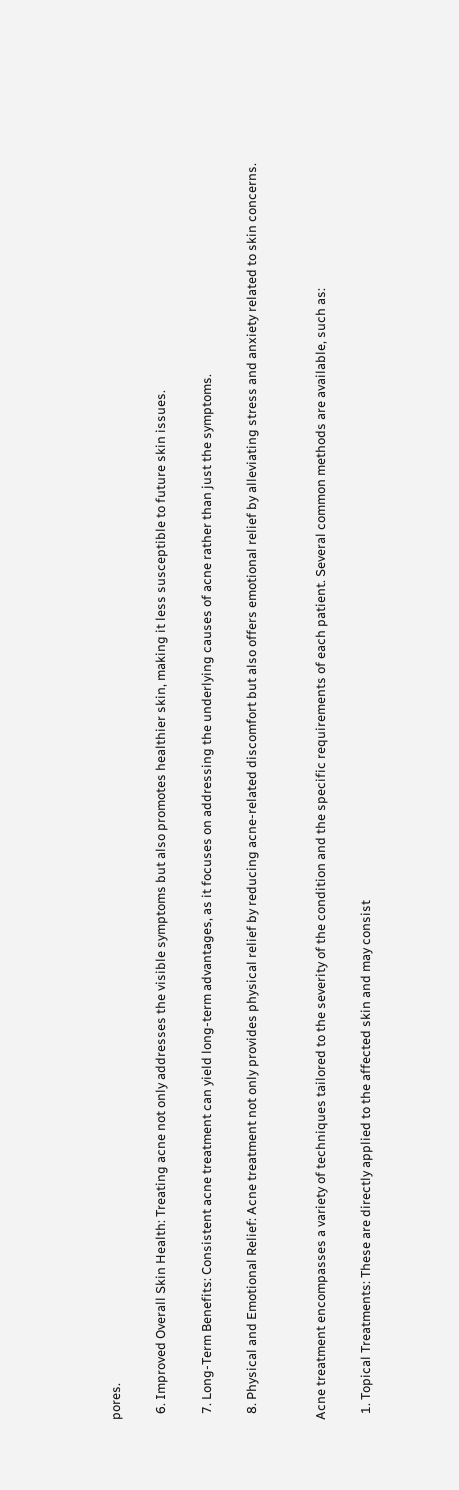pores.

  6. Improved Overall Skin Health: Treating acne not only addresses the visible symptoms but also promotes healthier skin, making it less susceptible to future skin issues.

  7. Long-Term Benefits: Consistent acne treatment can yield long-term advantages, as it focuses on addressing the underlying causes of acne rather than just the symptoms.

  8. Physical and Emotional Relief: Acne treatment not only provides physical relief by reducing acne-related discomfort but also offers emotional relief by alleviating stress and anxiety related to skin concerns.


Acne treatment encompasses a variety of techniques tailored to the severity of the condition and the specific requirements of each patient. Several common methods are available, such as:

  1. Topical Treatments: These are directly applied to the affected skin and may consist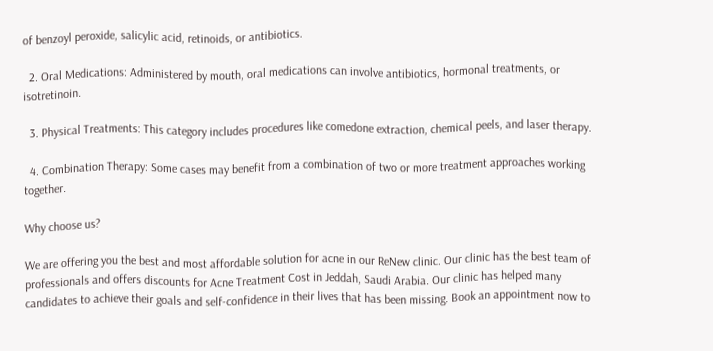of benzoyl peroxide, salicylic acid, retinoids, or antibiotics.

  2. Oral Medications: Administered by mouth, oral medications can involve antibiotics, hormonal treatments, or isotretinoin.

  3. Physical Treatments: This category includes procedures like comedone extraction, chemical peels, and laser therapy.

  4. Combination Therapy: Some cases may benefit from a combination of two or more treatment approaches working together.

Why choose us?

We are offering you the best and most affordable solution for acne in our ReNew clinic. Our clinic has the best team of professionals and offers discounts for Acne Treatment Cost in Jeddah, Saudi Arabia. Our clinic has helped many candidates to achieve their goals and self-confidence in their lives that has been missing. Book an appointment now to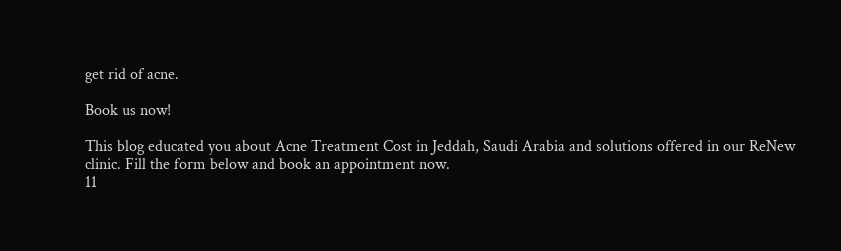get rid of acne.

Book us now!

This blog educated you about Acne Treatment Cost in Jeddah, Saudi Arabia and solutions offered in our ReNew clinic. Fill the form below and book an appointment now.
11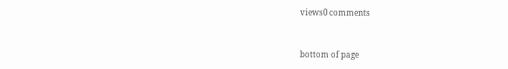views0 comments


bottom of page